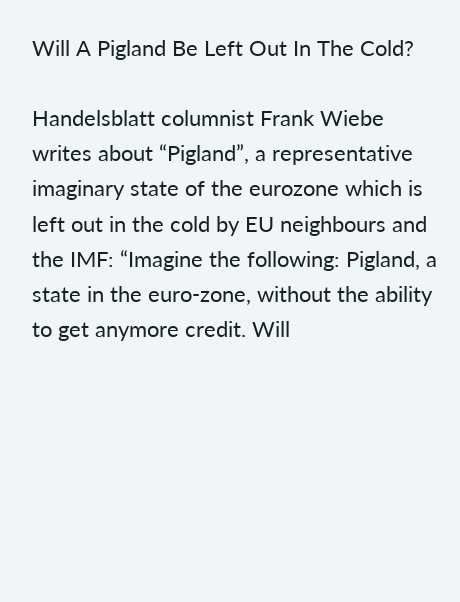Will A Pigland Be Left Out In The Cold?

Handelsblatt columnist Frank Wiebe writes about “Pigland”, a representative imaginary state of the eurozone which is left out in the cold by EU neighbours and the IMF: “Imagine the following: Pigland, a state in the euro-zone, without the ability to get anymore credit. Will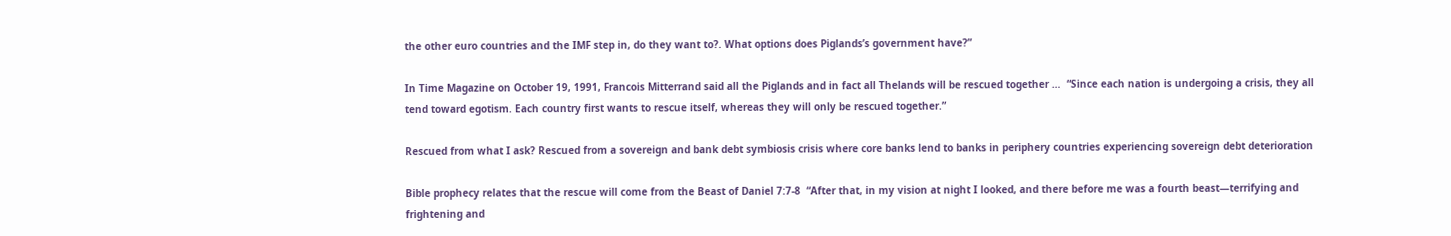the other euro countries and the IMF step in, do they want to?. What options does Piglands’s government have?”

In Time Magazine on October 19, 1991, Francois Mitterrand said all the Piglands and in fact all Thelands will be rescued together …  “Since each nation is undergoing a crisis, they all tend toward egotism. Each country first wants to rescue itself, whereas they will only be rescued together.”

Rescued from what I ask? Rescued from a sovereign and bank debt symbiosis crisis where core banks lend to banks in periphery countries experiencing sovereign debt deterioration

Bible prophecy relates that the rescue will come from the Beast of Daniel 7:7-8  “After that, in my vision at night I looked, and there before me was a fourth beast—terrifying and frightening and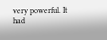very powerful. It had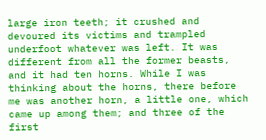large iron teeth; it crushed and devoured its victims and trampled underfoot whatever was left. It was different from all the former beasts, and it had ten horns. While I was thinking about the horns, there before me was another horn, a little one, which came up among them; and three of the first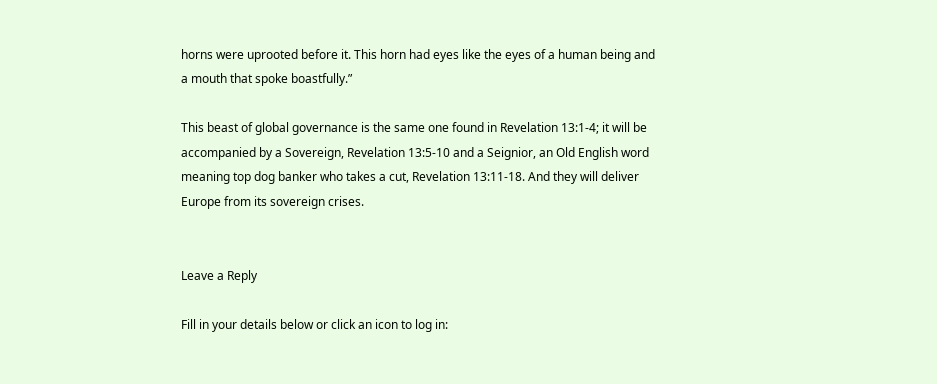horns were uprooted before it. This horn had eyes like the eyes of a human being and a mouth that spoke boastfully.”

This beast of global governance is the same one found in Revelation 13:1-4; it will be accompanied by a Sovereign, Revelation 13:5-10 and a Seignior, an Old English word meaning top dog banker who takes a cut, Revelation 13:11-18. And they will deliver Europe from its sovereign crises.


Leave a Reply

Fill in your details below or click an icon to log in: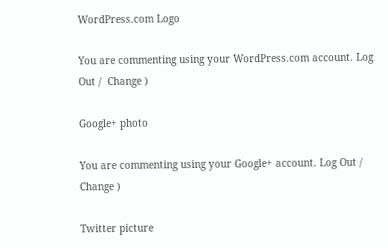WordPress.com Logo

You are commenting using your WordPress.com account. Log Out /  Change )

Google+ photo

You are commenting using your Google+ account. Log Out /  Change )

Twitter picture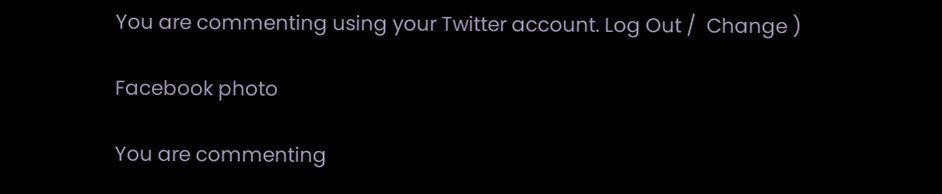You are commenting using your Twitter account. Log Out /  Change )

Facebook photo

You are commenting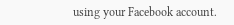using your Facebook account.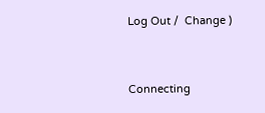Log Out /  Change )


Connecting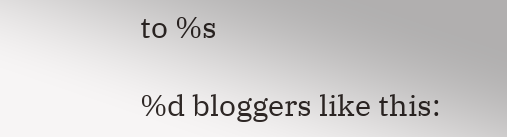to %s

%d bloggers like this: